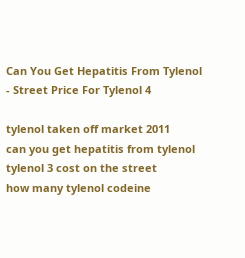Can You Get Hepatitis From Tylenol - Street Price For Tylenol 4

tylenol taken off market 2011
can you get hepatitis from tylenol
tylenol 3 cost on the street
how many tylenol codeine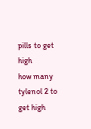pills to get high
how many tylenol 2 to get high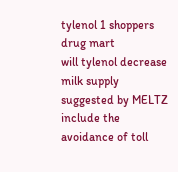tylenol 1 shoppers drug mart
will tylenol decrease milk supply
suggested by MELTZ include the avoidance of toll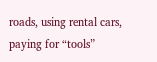roads, using rental cars, paying for “tools”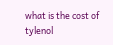what is the cost of tylenol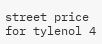street price for tylenol 4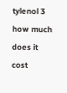tylenol 3 how much does it cost